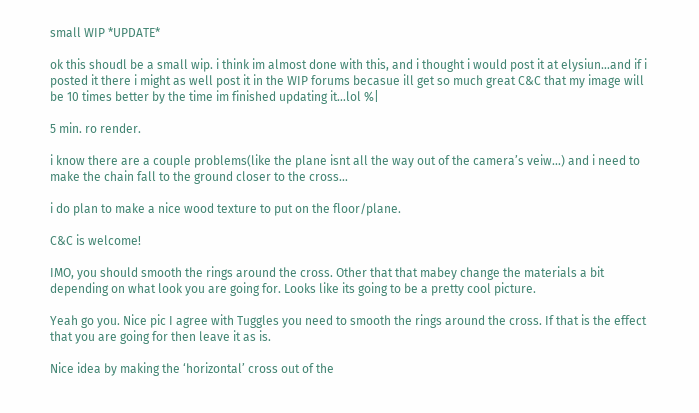small WIP *UPDATE*

ok this shoudl be a small wip. i think im almost done with this, and i thought i would post it at elysiun…and if i posted it there i might as well post it in the WIP forums becasue ill get so much great C&C that my image will be 10 times better by the time im finished updating it…lol %|

5 min. ro render.

i know there are a couple problems(like the plane isnt all the way out of the camera’s veiw…) and i need to make the chain fall to the ground closer to the cross…

i do plan to make a nice wood texture to put on the floor/plane.

C&C is welcome!

IMO, you should smooth the rings around the cross. Other that that mabey change the materials a bit depending on what look you are going for. Looks like its going to be a pretty cool picture.

Yeah go you. Nice pic I agree with Tuggles you need to smooth the rings around the cross. If that is the effect that you are going for then leave it as is.

Nice idea by making the ‘horizontal’ cross out of the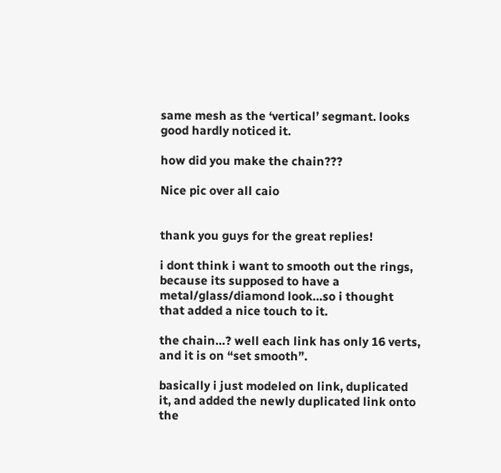same mesh as the ‘vertical’ segmant. looks good hardly noticed it.

how did you make the chain???

Nice pic over all caio


thank you guys for the great replies!

i dont think i want to smooth out the rings, because its supposed to have a metal/glass/diamond look…so i thought that added a nice touch to it.

the chain…? well each link has only 16 verts, and it is on “set smooth”.

basically i just modeled on link, duplicated it, and added the newly duplicated link onto the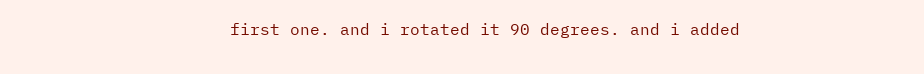first one. and i rotated it 90 degrees. and i added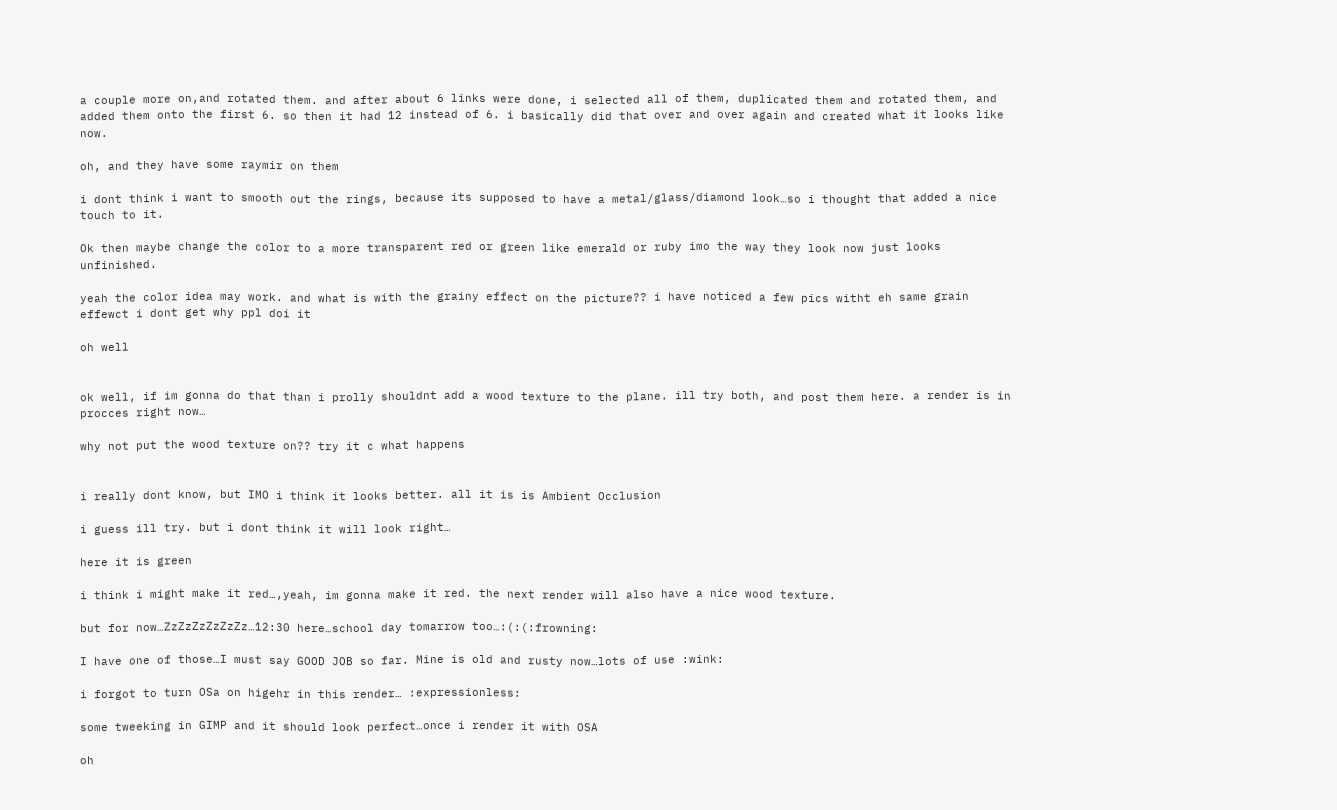a couple more on,and rotated them. and after about 6 links were done, i selected all of them, duplicated them and rotated them, and added them onto the first 6. so then it had 12 instead of 6. i basically did that over and over again and created what it looks like now.

oh, and they have some raymir on them

i dont think i want to smooth out the rings, because its supposed to have a metal/glass/diamond look…so i thought that added a nice touch to it.

Ok then maybe change the color to a more transparent red or green like emerald or ruby imo the way they look now just looks unfinished.

yeah the color idea may work. and what is with the grainy effect on the picture?? i have noticed a few pics witht eh same grain effewct i dont get why ppl doi it

oh well


ok well, if im gonna do that than i prolly shouldnt add a wood texture to the plane. ill try both, and post them here. a render is in procces right now…

why not put the wood texture on?? try it c what happens


i really dont know, but IMO i think it looks better. all it is is Ambient Occlusion

i guess ill try. but i dont think it will look right…

here it is green

i think i might make it red…,yeah, im gonna make it red. the next render will also have a nice wood texture.

but for now…ZzZzZzZzZzZz…12:30 here…school day tomarrow too…:(:(:frowning:

I have one of those…I must say GOOD JOB so far. Mine is old and rusty now…lots of use :wink:

i forgot to turn OSa on higehr in this render… :expressionless:

some tweeking in GIMP and it should look perfect…once i render it with OSA

oh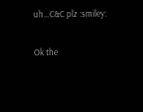uh…C&C plz :smiley:

Ok the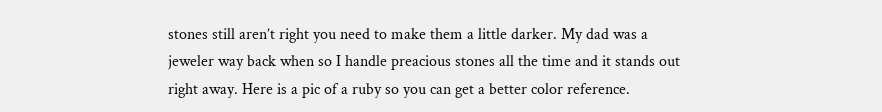stones still aren’t right you need to make them a little darker. My dad was a jeweler way back when so I handle preacious stones all the time and it stands out right away. Here is a pic of a ruby so you can get a better color reference.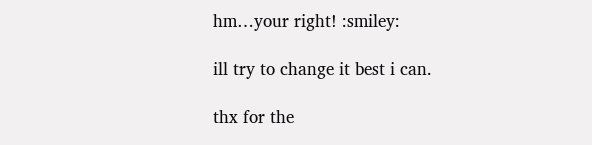hm…your right! :smiley:

ill try to change it best i can.

thx for the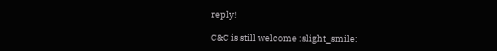reply!

C&C is still welcome :slight_smile: